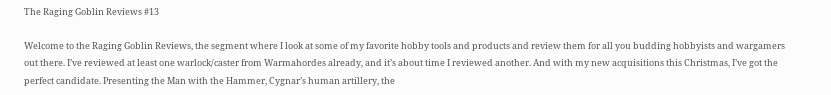The Raging Goblin Reviews #13

Welcome to the Raging Goblin Reviews, the segment where I look at some of my favorite hobby tools and products and review them for all you budding hobbyists and wargamers out there. I’ve reviewed at least one warlock/caster from Warmahordes already, and it’s about time I reviewed another. And with my new acquisitions this Christmas, I’ve got the perfect candidate. Presenting the Man with the Hammer, Cygnar’s human artillery, the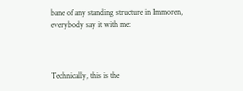bane of any standing structure in Immoren, everybody say it with me:



Technically, this is the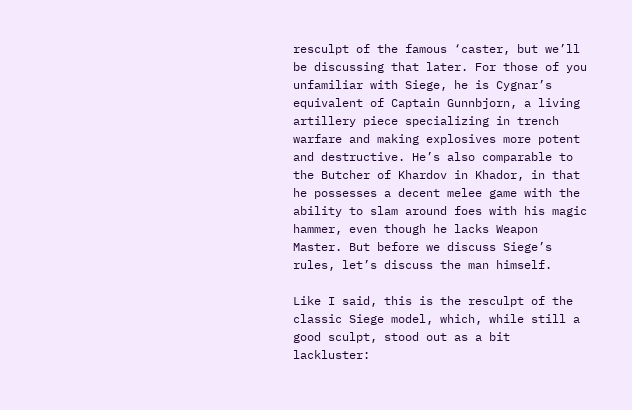resculpt of the famous ‘caster, but we’ll be discussing that later. For those of you unfamiliar with Siege, he is Cygnar’s equivalent of Captain Gunnbjorn, a living artillery piece specializing in trench warfare and making explosives more potent and destructive. He’s also comparable to the Butcher of Khardov in Khador, in that he possesses a decent melee game with the ability to slam around foes with his magic hammer, even though he lacks Weapon Master. But before we discuss Siege’s rules, let’s discuss the man himself.

Like I said, this is the resculpt of the classic Siege model, which, while still a good sculpt, stood out as a bit lackluster: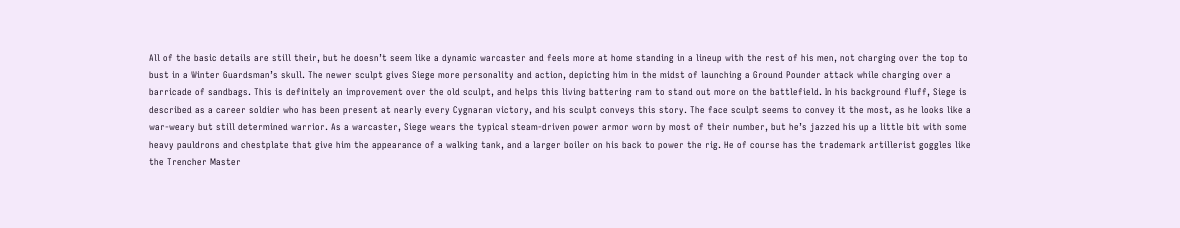All of the basic details are still their, but he doesn’t seem like a dynamic warcaster and feels more at home standing in a lineup with the rest of his men, not charging over the top to bust in a Winter Guardsman’s skull. The newer sculpt gives Siege more personality and action, depicting him in the midst of launching a Ground Pounder attack while charging over a barricade of sandbags. This is definitely an improvement over the old sculpt, and helps this living battering ram to stand out more on the battlefield. In his background fluff, Siege is described as a career soldier who has been present at nearly every Cygnaran victory, and his sculpt conveys this story. The face sculpt seems to convey it the most, as he looks like a war-weary but still determined warrior. As a warcaster, Siege wears the typical steam-driven power armor worn by most of their number, but he’s jazzed his up a little bit with some heavy pauldrons and chestplate that give him the appearance of a walking tank, and a larger boiler on his back to power the rig. He of course has the trademark artillerist goggles like the Trencher Master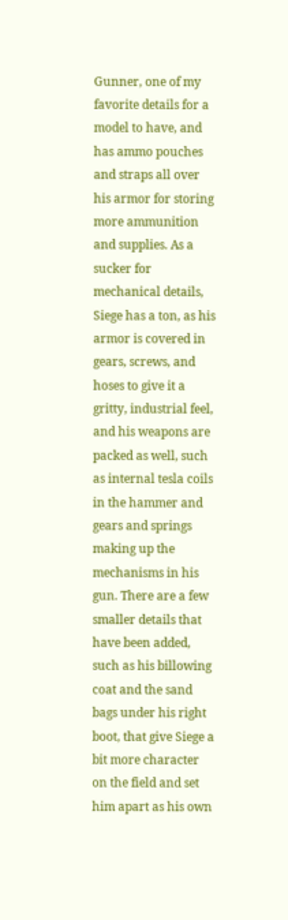Gunner, one of my favorite details for a model to have, and has ammo pouches and straps all over his armor for storing more ammunition and supplies. As a sucker for mechanical details, Siege has a ton, as his armor is covered in gears, screws, and hoses to give it a gritty, industrial feel, and his weapons are packed as well, such as internal tesla coils in the hammer and gears and springs making up the mechanisms in his gun. There are a few smaller details that have been added, such as his billowing coat and the sand bags under his right boot, that give Siege a bit more character on the field and set him apart as his own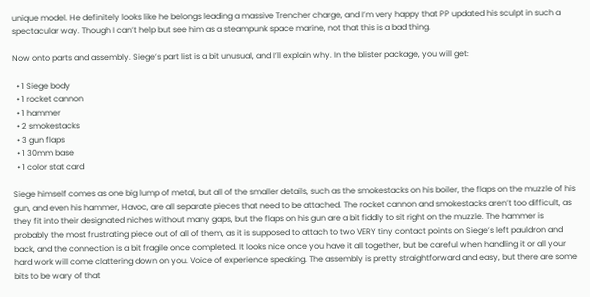unique model. He definitely looks like he belongs leading a massive Trencher charge, and I’m very happy that PP updated his sculpt in such a spectacular way. Though I can’t help but see him as a steampunk space marine, not that this is a bad thing.

Now onto parts and assembly. Siege’s part list is a bit unusual, and I’ll explain why. In the blister package, you will get:

  • 1 Siege body
  • 1 rocket cannon
  • 1 hammer
  • 2 smokestacks
  • 3 gun flaps
  • 1 30mm base
  • 1 color stat card

Siege himself comes as one big lump of metal, but all of the smaller details, such as the smokestacks on his boiler, the flaps on the muzzle of his gun, and even his hammer, Havoc, are all separate pieces that need to be attached. The rocket cannon and smokestacks aren’t too difficult, as they fit into their designated niches without many gaps, but the flaps on his gun are a bit fiddly to sit right on the muzzle. The hammer is probably the most frustrating piece out of all of them, as it is supposed to attach to two VERY tiny contact points on Siege’s left pauldron and back, and the connection is a bit fragile once completed. It looks nice once you have it all together, but be careful when handling it or all your hard work will come clattering down on you. Voice of experience speaking. The assembly is pretty straightforward and easy, but there are some bits to be wary of that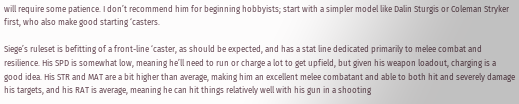will require some patience. I don’t recommend him for beginning hobbyists; start with a simpler model like Dalin Sturgis or Coleman Stryker first, who also make good starting ‘casters.

Siege’s ruleset is befitting of a front-line ‘caster, as should be expected, and has a stat line dedicated primarily to melee combat and resilience. His SPD is somewhat low, meaning he’ll need to run or charge a lot to get upfield, but given his weapon loadout, charging is a good idea. His STR and MAT are a bit higher than average, making him an excellent melee combatant and able to both hit and severely damage his targets, and his RAT is average, meaning he can hit things relatively well with his gun in a shooting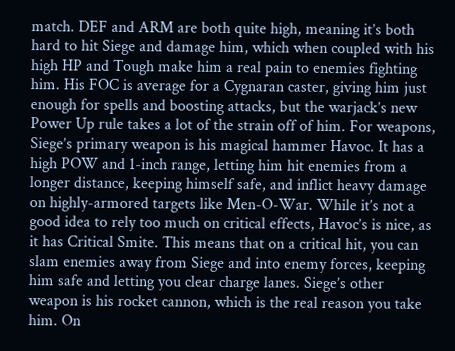match. DEF and ARM are both quite high, meaning it’s both hard to hit Siege and damage him, which when coupled with his high HP and Tough make him a real pain to enemies fighting him. His FOC is average for a Cygnaran caster, giving him just enough for spells and boosting attacks, but the warjack’s new Power Up rule takes a lot of the strain off of him. For weapons, Siege’s primary weapon is his magical hammer Havoc. It has a high POW and 1-inch range, letting him hit enemies from a longer distance, keeping himself safe, and inflict heavy damage on highly-armored targets like Men-O-War. While it’s not a good idea to rely too much on critical effects, Havoc’s is nice, as it has Critical Smite. This means that on a critical hit, you can slam enemies away from Siege and into enemy forces, keeping him safe and letting you clear charge lanes. Siege’s other weapon is his rocket cannon, which is the real reason you take him. On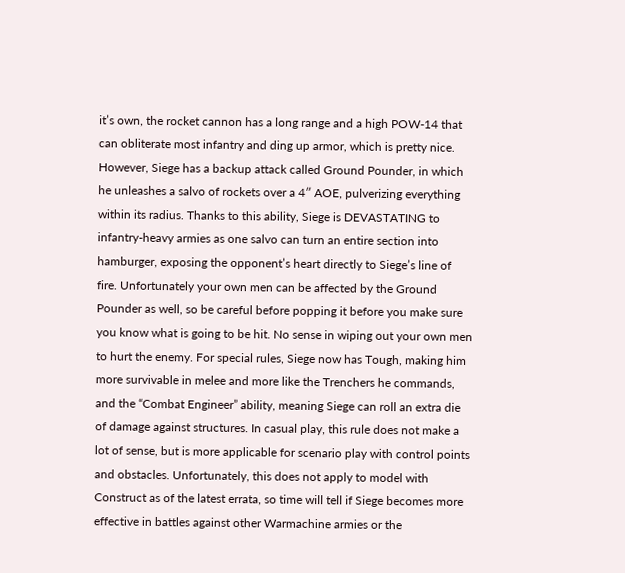it’s own, the rocket cannon has a long range and a high POW-14 that can obliterate most infantry and ding up armor, which is pretty nice. However, Siege has a backup attack called Ground Pounder, in which he unleashes a salvo of rockets over a 4″ AOE, pulverizing everything within its radius. Thanks to this ability, Siege is DEVASTATING to infantry-heavy armies as one salvo can turn an entire section into hamburger, exposing the opponent’s heart directly to Siege’s line of fire. Unfortunately your own men can be affected by the Ground Pounder as well, so be careful before popping it before you make sure you know what is going to be hit. No sense in wiping out your own men to hurt the enemy. For special rules, Siege now has Tough, making him more survivable in melee and more like the Trenchers he commands, and the “Combat Engineer” ability, meaning Siege can roll an extra die of damage against structures. In casual play, this rule does not make a lot of sense, but is more applicable for scenario play with control points and obstacles. Unfortunately, this does not apply to model with Construct as of the latest errata, so time will tell if Siege becomes more effective in battles against other Warmachine armies or the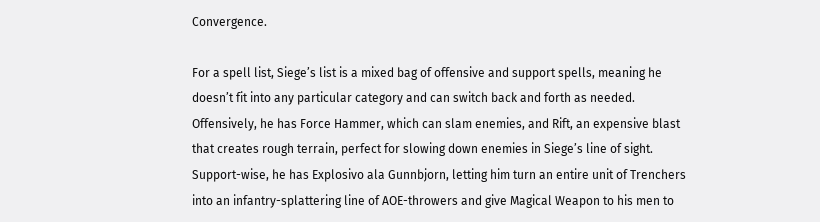Convergence.

For a spell list, Siege’s list is a mixed bag of offensive and support spells, meaning he doesn’t fit into any particular category and can switch back and forth as needed. Offensively, he has Force Hammer, which can slam enemies, and Rift, an expensive blast that creates rough terrain, perfect for slowing down enemies in Siege’s line of sight. Support-wise, he has Explosivo ala Gunnbjorn, letting him turn an entire unit of Trenchers into an infantry-splattering line of AOE-throwers and give Magical Weapon to his men to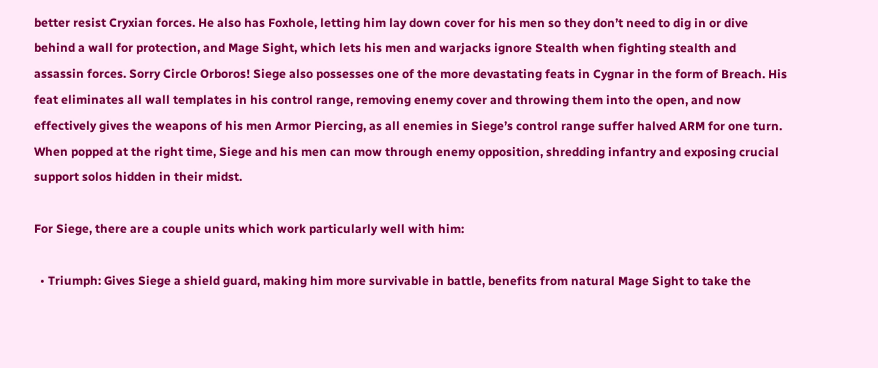better resist Cryxian forces. He also has Foxhole, letting him lay down cover for his men so they don’t need to dig in or dive behind a wall for protection, and Mage Sight, which lets his men and warjacks ignore Stealth when fighting stealth and assassin forces. Sorry Circle Orboros! Siege also possesses one of the more devastating feats in Cygnar in the form of Breach. His feat eliminates all wall templates in his control range, removing enemy cover and throwing them into the open, and now effectively gives the weapons of his men Armor Piercing, as all enemies in Siege’s control range suffer halved ARM for one turn. When popped at the right time, Siege and his men can mow through enemy opposition, shredding infantry and exposing crucial support solos hidden in their midst.

For Siege, there are a couple units which work particularly well with him:

  • Triumph: Gives Siege a shield guard, making him more survivable in battle, benefits from natural Mage Sight to take the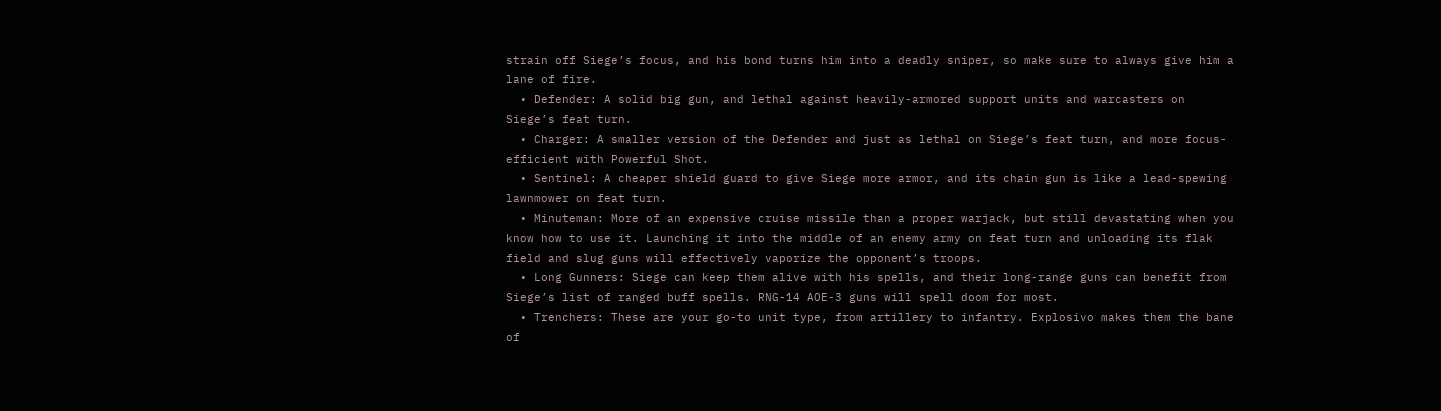strain off Siege’s focus, and his bond turns him into a deadly sniper, so make sure to always give him a lane of fire.
  • Defender: A solid big gun, and lethal against heavily-armored support units and warcasters on Siege’s feat turn.
  • Charger: A smaller version of the Defender and just as lethal on Siege’s feat turn, and more focus-efficient with Powerful Shot.
  • Sentinel: A cheaper shield guard to give Siege more armor, and its chain gun is like a lead-spewing lawnmower on feat turn.
  • Minuteman: More of an expensive cruise missile than a proper warjack, but still devastating when you know how to use it. Launching it into the middle of an enemy army on feat turn and unloading its flak field and slug guns will effectively vaporize the opponent’s troops.
  • Long Gunners: Siege can keep them alive with his spells, and their long-range guns can benefit from Siege’s list of ranged buff spells. RNG-14 AOE-3 guns will spell doom for most.
  • Trenchers: These are your go-to unit type, from artillery to infantry. Explosivo makes them the bane of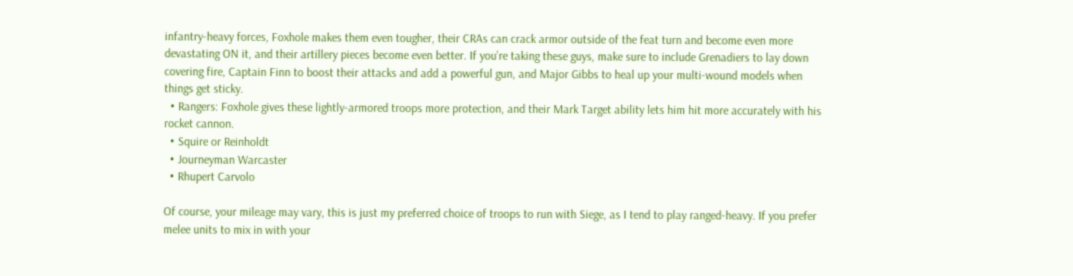infantry-heavy forces, Foxhole makes them even tougher, their CRAs can crack armor outside of the feat turn and become even more devastating ON it, and their artillery pieces become even better. If you’re taking these guys, make sure to include Grenadiers to lay down covering fire, Captain Finn to boost their attacks and add a powerful gun, and Major Gibbs to heal up your multi-wound models when things get sticky.
  • Rangers: Foxhole gives these lightly-armored troops more protection, and their Mark Target ability lets him hit more accurately with his rocket cannon.
  • Squire or Reinholdt
  • Journeyman Warcaster
  • Rhupert Carvolo

Of course, your mileage may vary, this is just my preferred choice of troops to run with Siege, as I tend to play ranged-heavy. If you prefer melee units to mix in with your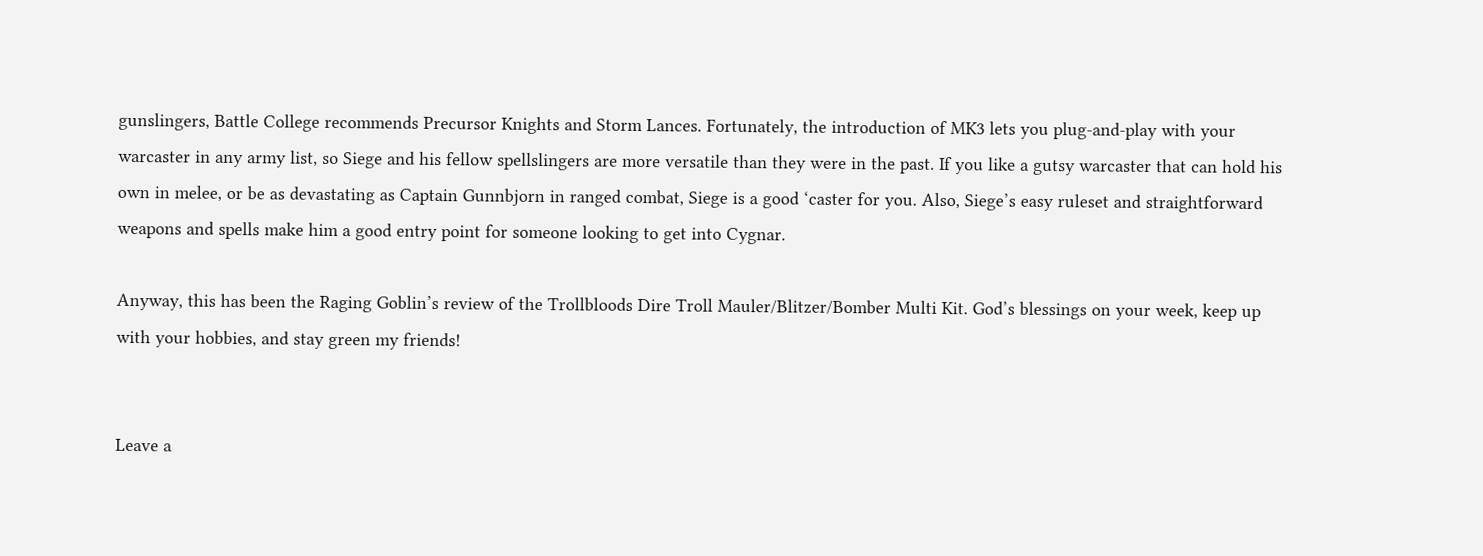gunslingers, Battle College recommends Precursor Knights and Storm Lances. Fortunately, the introduction of MK3 lets you plug-and-play with your warcaster in any army list, so Siege and his fellow spellslingers are more versatile than they were in the past. If you like a gutsy warcaster that can hold his own in melee, or be as devastating as Captain Gunnbjorn in ranged combat, Siege is a good ‘caster for you. Also, Siege’s easy ruleset and straightforward weapons and spells make him a good entry point for someone looking to get into Cygnar.

Anyway, this has been the Raging Goblin’s review of the Trollbloods Dire Troll Mauler/Blitzer/Bomber Multi Kit. God’s blessings on your week, keep up with your hobbies, and stay green my friends!


Leave a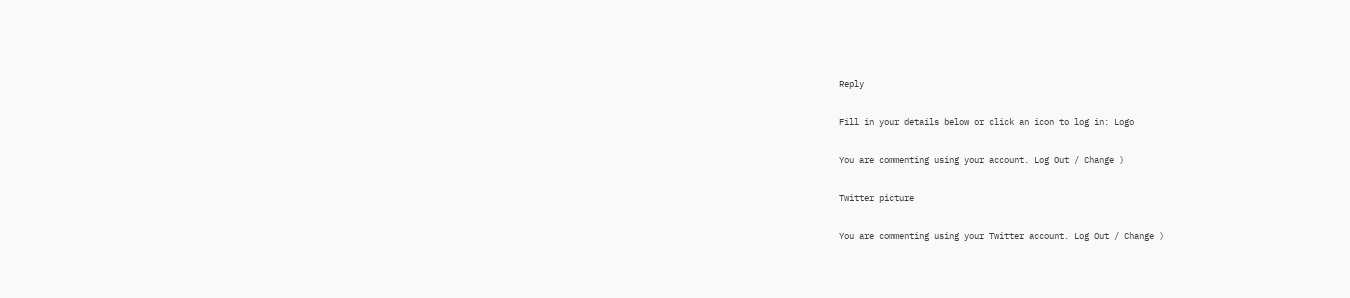Reply

Fill in your details below or click an icon to log in: Logo

You are commenting using your account. Log Out / Change )

Twitter picture

You are commenting using your Twitter account. Log Out / Change )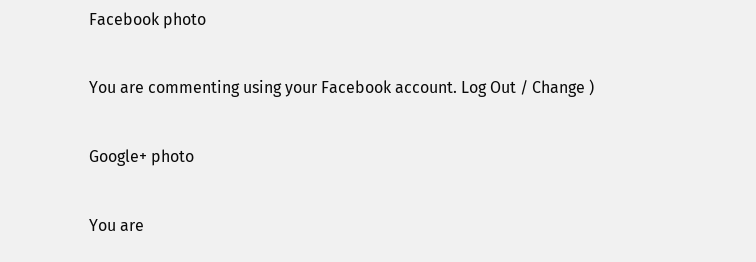Facebook photo

You are commenting using your Facebook account. Log Out / Change )

Google+ photo

You are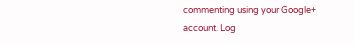commenting using your Google+ account. Log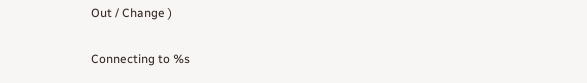Out / Change )

Connecting to %s